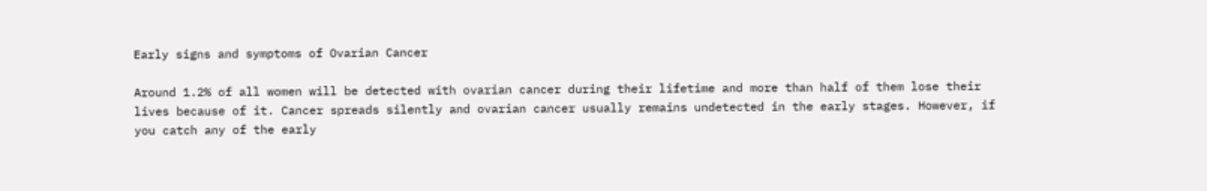Early signs and symptoms of Ovarian Cancer

Around 1.2% of all women will be detected with ovarian cancer during their lifetime and more than half of them lose their lives because of it. Cancer spreads silently and ovarian cancer usually remains undetected in the early stages. However, if you catch any of the early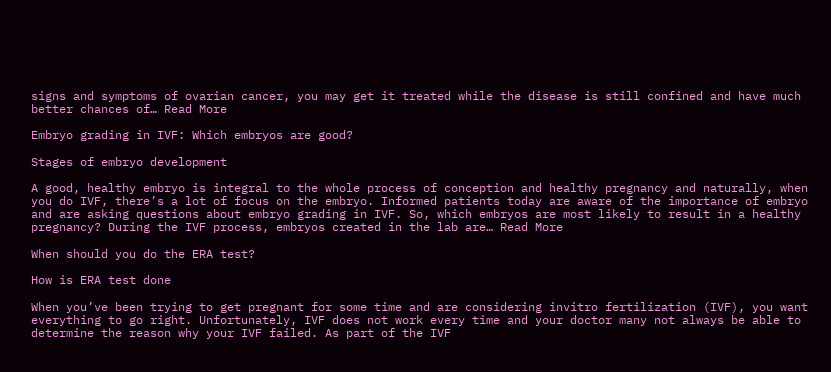signs and symptoms of ovarian cancer, you may get it treated while the disease is still confined and have much better chances of… Read More

Embryo grading in IVF: Which embryos are good?

Stages of embryo development

A good, healthy embryo is integral to the whole process of conception and healthy pregnancy and naturally, when you do IVF, there’s a lot of focus on the embryo. Informed patients today are aware of the importance of embryo and are asking questions about embryo grading in IVF. So, which embryos are most likely to result in a healthy pregnancy? During the IVF process, embryos created in the lab are… Read More

When should you do the ERA test?

How is ERA test done

When you’ve been trying to get pregnant for some time and are considering invitro fertilization (IVF), you want everything to go right. Unfortunately, IVF does not work every time and your doctor many not always be able to determine the reason why your IVF failed. As part of the IVF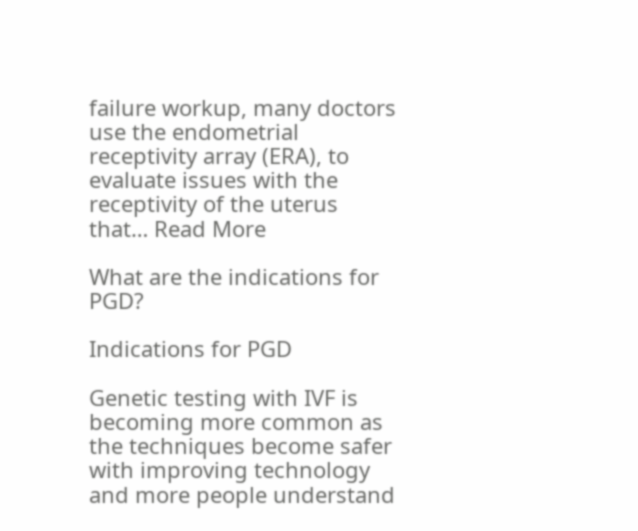failure workup, many doctors use the endometrial receptivity array (ERA), to evaluate issues with the receptivity of the uterus that… Read More

What are the indications for PGD?

Indications for PGD

Genetic testing with IVF is becoming more common as the techniques become safer with improving technology and more people understand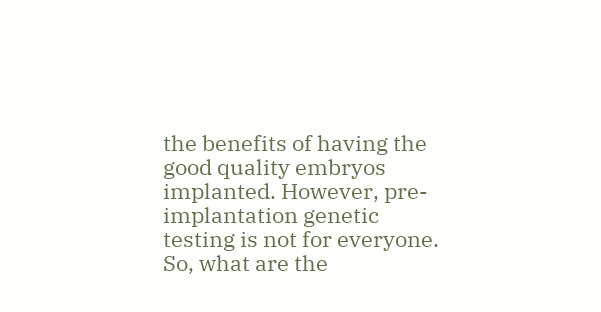the benefits of having the good quality embryos implanted. However, pre-implantation genetic testing is not for everyone. So, what are the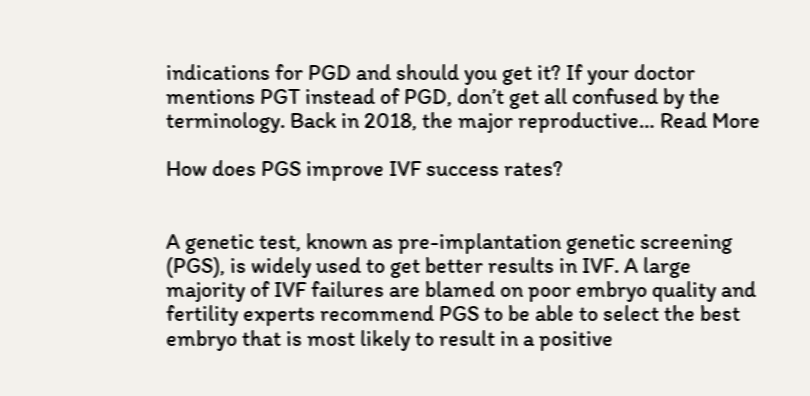indications for PGD and should you get it? If your doctor mentions PGT instead of PGD, don’t get all confused by the terminology. Back in 2018, the major reproductive… Read More

How does PGS improve IVF success rates?


A genetic test, known as pre-implantation genetic screening (PGS), is widely used to get better results in IVF. A large majority of IVF failures are blamed on poor embryo quality and fertility experts recommend PGS to be able to select the best embryo that is most likely to result in a positive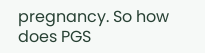pregnancy. So how does PGS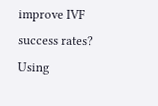improve IVF success rates? Using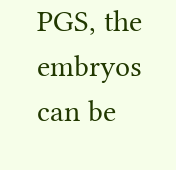PGS, the embryos can be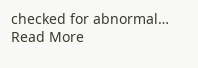checked for abnormal… Read More